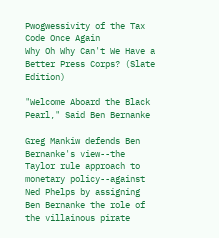Pwogwessivity of the Tax Code Once Again
Why Oh Why Can't We Have a Better Press Corps? (Slate Edition)

"Welcome Aboard the Black Pearl," Said Ben Bernanke

Greg Mankiw defends Ben Bernanke's view--the Taylor rule approach to monetary policy--against Ned Phelps by assigning Ben Bernanke the role of the villainous pirate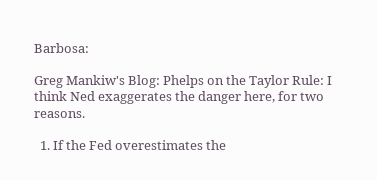Barbosa:

Greg Mankiw's Blog: Phelps on the Taylor Rule: I think Ned exaggerates the danger here, for two reasons.

  1. If the Fed overestimates the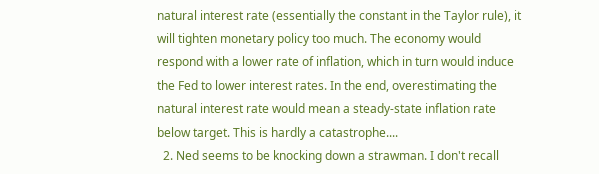natural interest rate (essentially the constant in the Taylor rule), it will tighten monetary policy too much. The economy would respond with a lower rate of inflation, which in turn would induce the Fed to lower interest rates. In the end, overestimating the natural interest rate would mean a steady-state inflation rate below target. This is hardly a catastrophe....
  2. Ned seems to be knocking down a strawman. I don't recall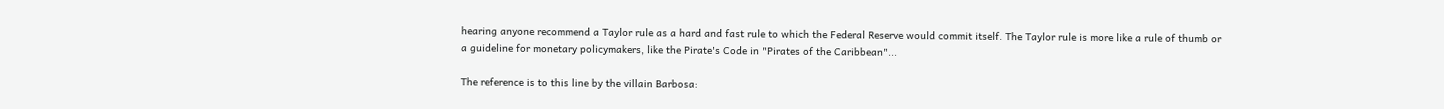hearing anyone recommend a Taylor rule as a hard and fast rule to which the Federal Reserve would commit itself. The Taylor rule is more like a rule of thumb or a guideline for monetary policymakers, like the Pirate's Code in "Pirates of the Caribbean"...

The reference is to this line by the villain Barbosa: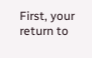First, your return to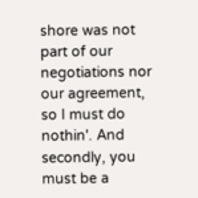shore was not part of our negotiations nor our agreement, so I must do nothin'. And secondly, you must be a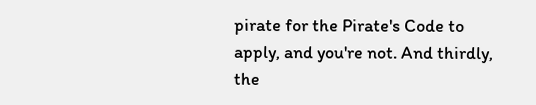pirate for the Pirate's Code to apply, and you're not. And thirdly, the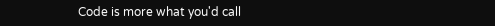Code is more what you'd call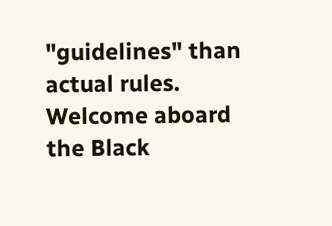"guidelines" than actual rules. Welcome aboard the Black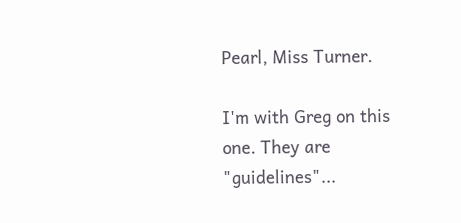Pearl, Miss Turner.

I'm with Greg on this one. They are "guidelines"...